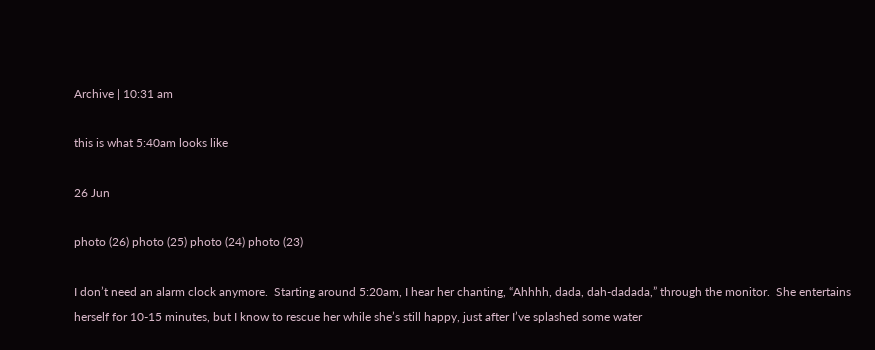Archive | 10:31 am

this is what 5:40am looks like

26 Jun

photo (26) photo (25) photo (24) photo (23)

I don’t need an alarm clock anymore.  Starting around 5:20am, I hear her chanting, “Ahhhh, dada, dah-dadada,” through the monitor.  She entertains herself for 10-15 minutes, but I know to rescue her while she’s still happy, just after I’ve splashed some water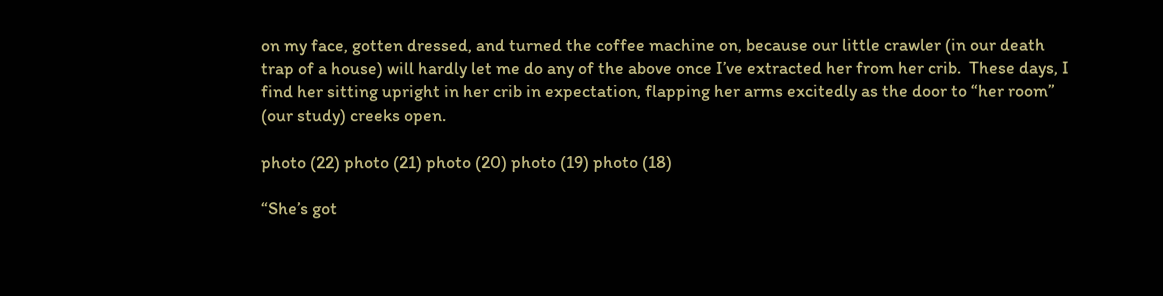on my face, gotten dressed, and turned the coffee machine on, because our little crawler (in our death trap of a house) will hardly let me do any of the above once I’ve extracted her from her crib.  These days, I find her sitting upright in her crib in expectation, flapping her arms excitedly as the door to “her room” (our study) creeks open.

photo (22) photo (21) photo (20) photo (19) photo (18)

“She’s got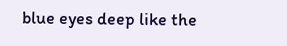blue eyes deep like the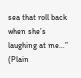sea that roll back when she’s laughing at me…” (Plain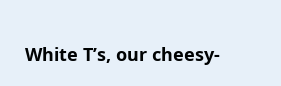White T’s, our cheesy-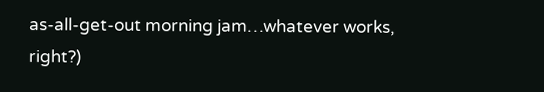as-all-get-out morning jam…whatever works, right?)